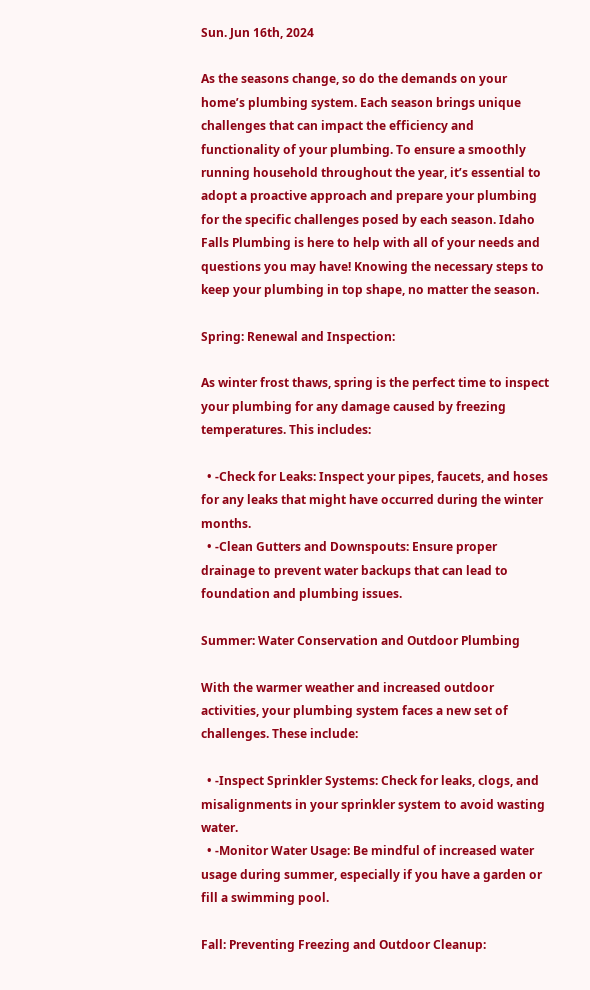Sun. Jun 16th, 2024

As the seasons change, so do the demands on your home’s plumbing system. Each season brings unique challenges that can impact the efficiency and functionality of your plumbing. To ensure a smoothly running household throughout the year, it’s essential to adopt a proactive approach and prepare your plumbing for the specific challenges posed by each season. Idaho Falls Plumbing is here to help with all of your needs and questions you may have! Knowing the necessary steps to keep your plumbing in top shape, no matter the season.

Spring: Renewal and Inspection:

As winter frost thaws, spring is the perfect time to inspect your plumbing for any damage caused by freezing temperatures. This includes:

  • -Check for Leaks: Inspect your pipes, faucets, and hoses for any leaks that might have occurred during the winter months.
  • -Clean Gutters and Downspouts: Ensure proper drainage to prevent water backups that can lead to foundation and plumbing issues.

Summer: Water Conservation and Outdoor Plumbing

With the warmer weather and increased outdoor activities, your plumbing system faces a new set of challenges. These include:

  • -Inspect Sprinkler Systems: Check for leaks, clogs, and misalignments in your sprinkler system to avoid wasting water.
  • -Monitor Water Usage: Be mindful of increased water usage during summer, especially if you have a garden or fill a swimming pool.

Fall: Preventing Freezing and Outdoor Cleanup: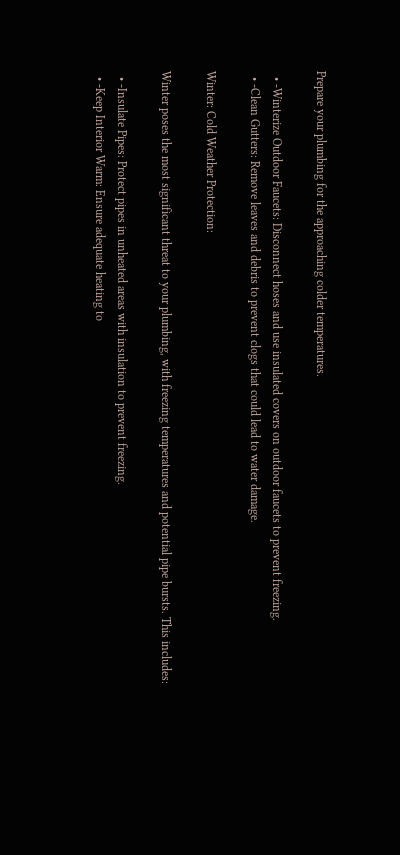Prepare your plumbing for the approaching colder temperatures.

  • -Winterize Outdoor Faucets: Disconnect hoses and use insulated covers on outdoor faucets to prevent freezing.
  • -Clean Gutters: Remove leaves and debris to prevent clogs that could lead to water damage.

Winter: Cold Weather Protection:

Winter poses the most significant threat to your plumbing, with freezing temperatures and potential pipe bursts. This includes:

  • -Insulate Pipes: Protect pipes in unheated areas with insulation to prevent freezing.
  • -Keep Interior Warm: Ensure adequate heating to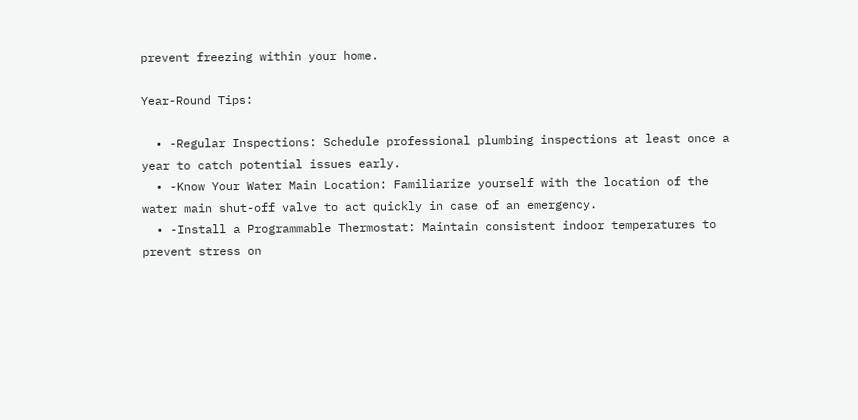prevent freezing within your home.

Year-Round Tips:

  • -Regular Inspections: Schedule professional plumbing inspections at least once a year to catch potential issues early.
  • -Know Your Water Main Location: Familiarize yourself with the location of the water main shut-off valve to act quickly in case of an emergency.
  • -Install a Programmable Thermostat: Maintain consistent indoor temperatures to prevent stress on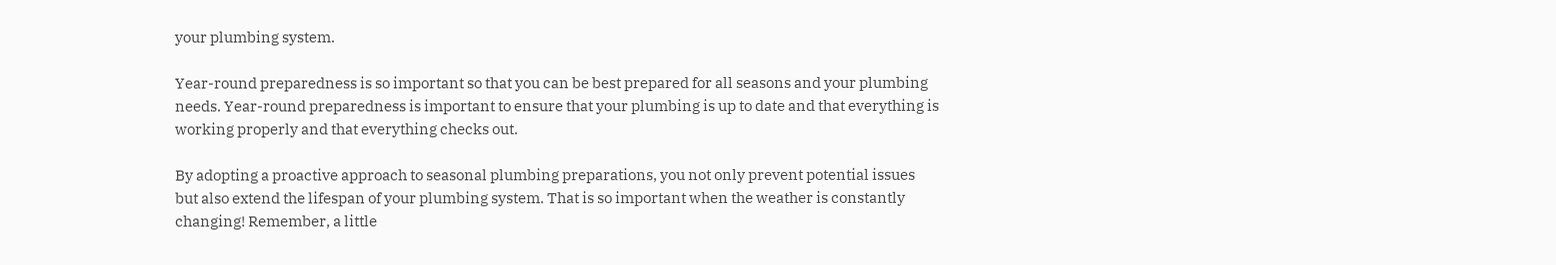your plumbing system.

Year-round preparedness is so important so that you can be best prepared for all seasons and your plumbing needs. Year-round preparedness is important to ensure that your plumbing is up to date and that everything is working properly and that everything checks out.

By adopting a proactive approach to seasonal plumbing preparations, you not only prevent potential issues but also extend the lifespan of your plumbing system. That is so important when the weather is constantly changing! Remember, a little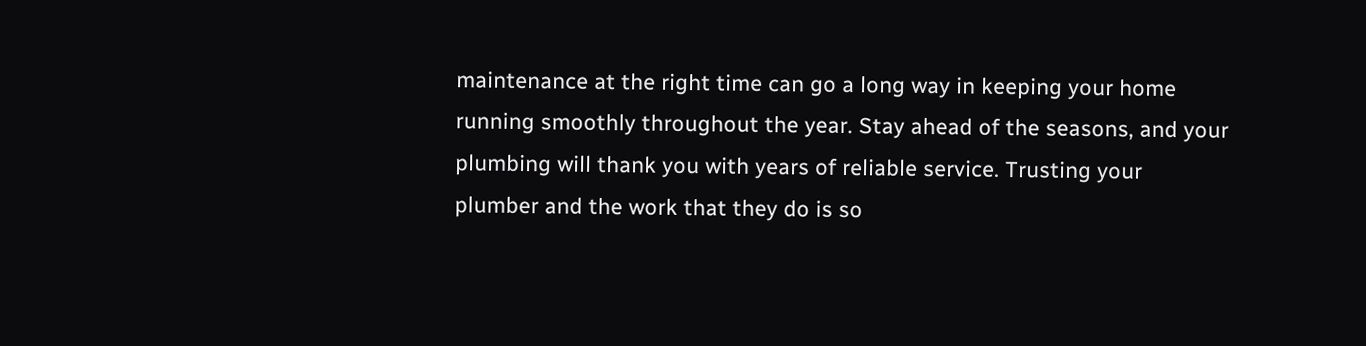maintenance at the right time can go a long way in keeping your home running smoothly throughout the year. Stay ahead of the seasons, and your plumbing will thank you with years of reliable service. Trusting your plumber and the work that they do is so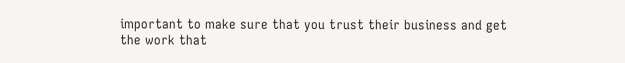important to make sure that you trust their business and get the work that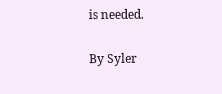is needed.

By Syler